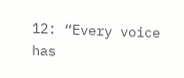12: “Every voice has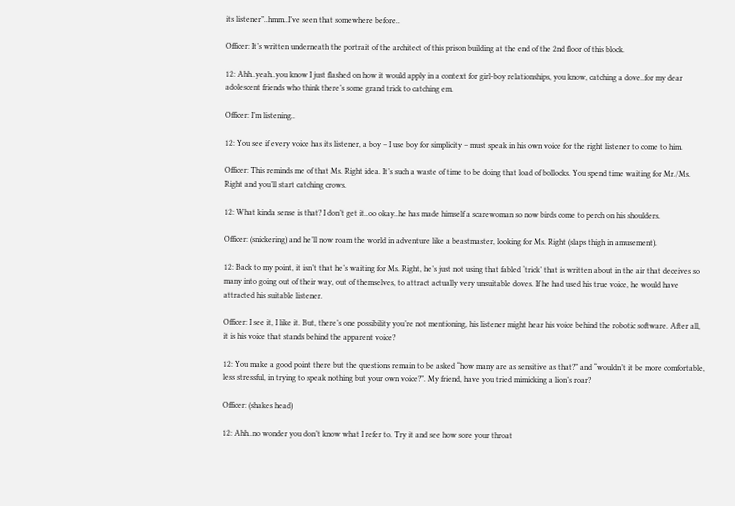its listener”..hmm..I’ve seen that somewhere before..

Officer: It’s written underneath the portrait of the architect of this prison building at the end of the 2nd floor of this block.

12: Ahh..yeah..you know I just flashed on how it would apply in a context for girl-boy relationships, you know, catching a dove..for my dear adolescent friends who think there’s some grand trick to catching em.

Officer: I’m listening..

12: You see if every voice has its listener, a boy – I use boy for simplicity – must speak in his own voice for the right listener to come to him.

Officer: This reminds me of that Ms. Right idea. It’s such a waste of time to be doing that load of bollocks. You spend time waiting for Mr./Ms. Right and you’ll start catching crows.

12: What kinda sense is that? I don’t get it..oo okay..he has made himself a scarewoman so now birds come to perch on his shoulders.

Officer: (snickering) and he’ll now roam the world in adventure like a beastmaster, looking for Ms. Right (slaps thigh in amusement).

12: Back to my point, it isn’t that he’s waiting for Ms. Right, he’s just not using that fabled ‘trick’ that is written about in the air that deceives so many into going out of their way, out of themselves, to attract actually very unsuitable doves. If he had used his true voice, he would have attracted his suitable listener.

Officer: I see it, I like it. But, there’s one possibility you’re not mentioning, his listener might hear his voice behind the robotic software. After all, it is his voice that stands behind the apparent voice?

12: You make a good point there but the questions remain to be asked “how many are as sensitive as that?” and “wouldn’t it be more comfortable, less stressful, in trying to speak nothing but your own voice?”. My friend, have you tried mimicking a lion’s roar?

Officer: (shakes head)

12: Ahh..no wonder you don’t know what I refer to. Try it and see how sore your throat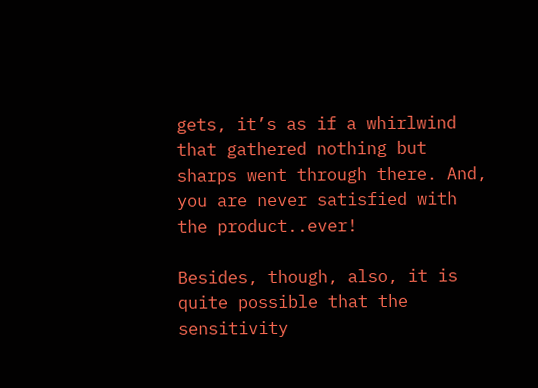gets, it’s as if a whirlwind that gathered nothing but sharps went through there. And, you are never satisfied with the product..ever!

Besides, though, also, it is quite possible that the sensitivity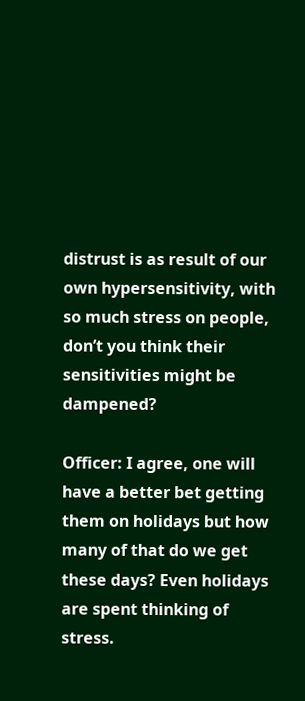distrust is as result of our own hypersensitivity, with so much stress on people, don’t you think their sensitivities might be dampened?

Officer: I agree, one will have a better bet getting them on holidays but how many of that do we get these days? Even holidays are spent thinking of stress.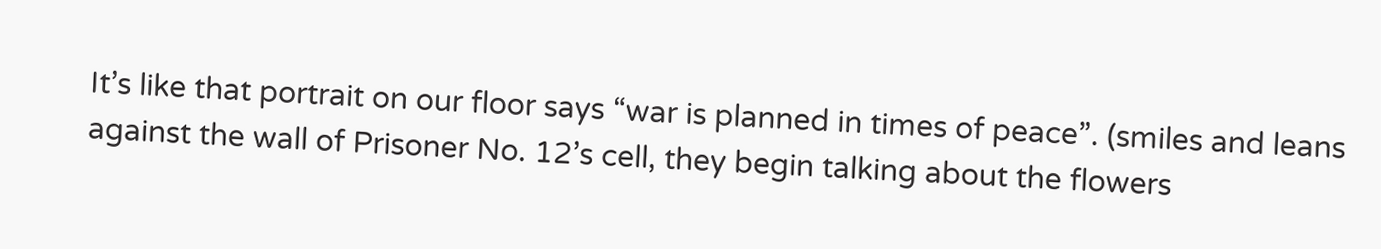It’s like that portrait on our floor says “war is planned in times of peace”. (smiles and leans against the wall of Prisoner No. 12’s cell, they begin talking about the flowers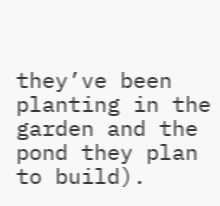they’ve been planting in the garden and the pond they plan to build).